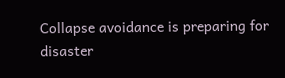Collapse avoidance is preparing for disaster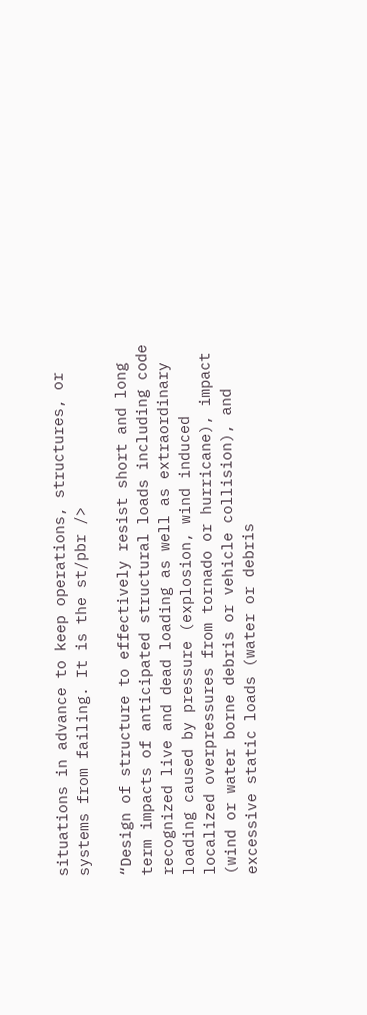situations in advance to keep operations, structures, or systems from failing. It is the st/pbr />

“Design of structure to effectively resist short and long term impacts of anticipated structural loads including code recognized live and dead loading as well as extraordinary loading caused by pressure (explosion, wind induced localized overpressures from tornado or hurricane), impact (wind or water borne debris or vehicle collision), and excessive static loads (water or debris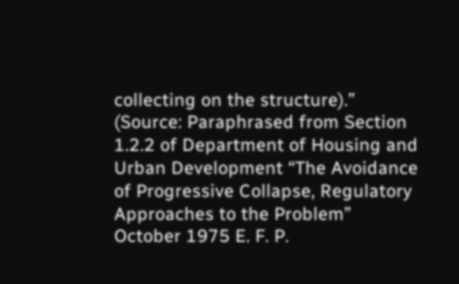collecting on the structure).”  (Source: Paraphrased from Section 1.2.2 of Department of Housing and Urban Development “The Avoidance of Progressive Collapse, Regulatory Approaches to the Problem” October 1975 E. F. P.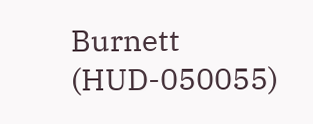Burnett  (HUD-050055)